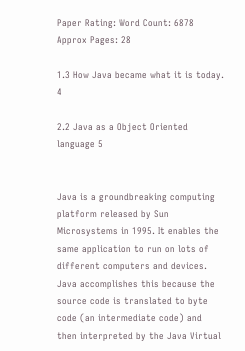Paper Rating: Word Count: 6878 Approx Pages: 28

1.3 How Java became what it is today. 4

2.2 Java as a Object Oriented language 5


Java is a groundbreaking computing platform released by Sun Microsystems in 1995. It enables the same application to run on lots of different computers and devices. Java accomplishes this because the source code is translated to byte code (an intermediate code) and then interpreted by the Java Virtual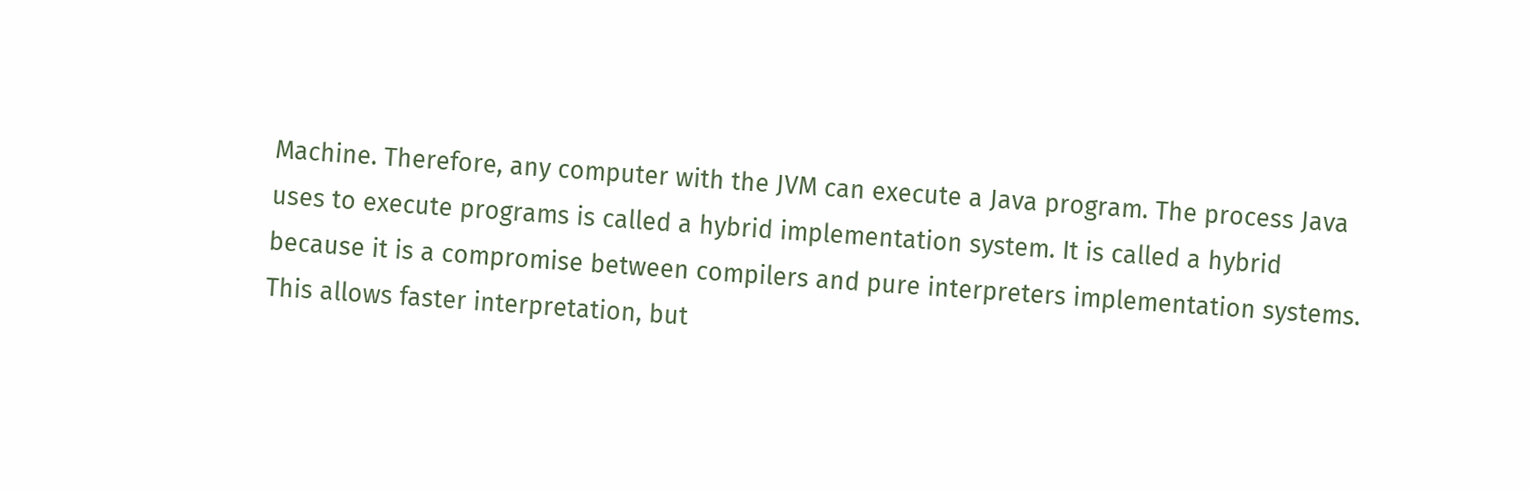Machine. Therefore, any computer with the JVM can execute a Java program. The process Java uses to execute programs is called a hybrid implementation system. It is called a hybrid because it is a compromise between compilers and pure interpreters implementation systems. This allows faster interpretation, but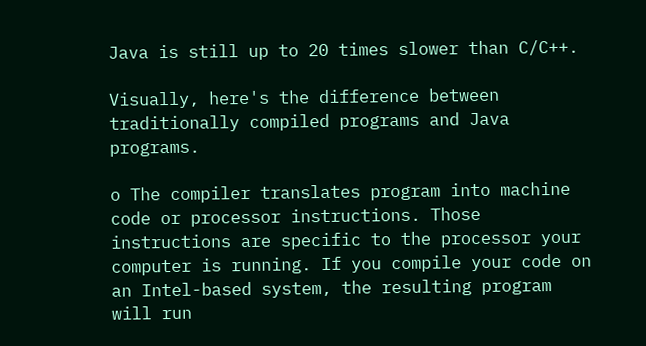Java is still up to 20 times slower than C/C++.

Visually, here's the difference between traditionally compiled programs and Java programs.

o The compiler translates program into machine code or processor instructions. Those instructions are specific to the processor your computer is running. If you compile your code on an Intel-based system, the resulting program will run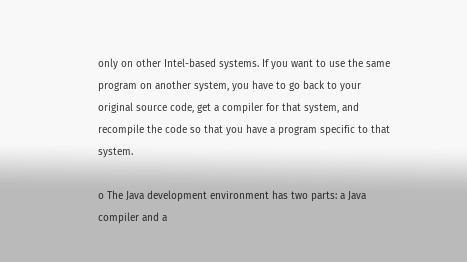only on other Intel-based systems. If you want to use the same program on another system, you have to go back to your original source code, get a compiler for that system, and recompile the code so that you have a program specific to that system.

o The Java development environment has two parts: a Java compiler and a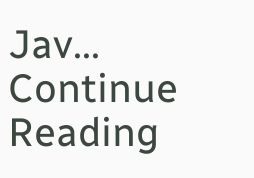Jav... Continue Reading